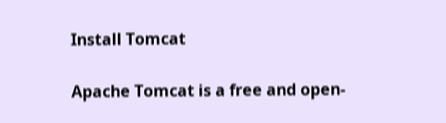Install Tomcat

Apache Tomcat is a free and open-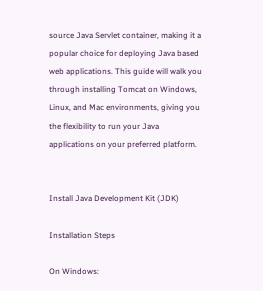source Java Servlet container, making it a popular choice for deploying Java based web applications. This guide will walk you through installing Tomcat on Windows, Linux, and Mac environments, giving you the flexibility to run your Java applications on your preferred platform.


Install Java Development Kit (JDK)

Installation Steps

On Windows: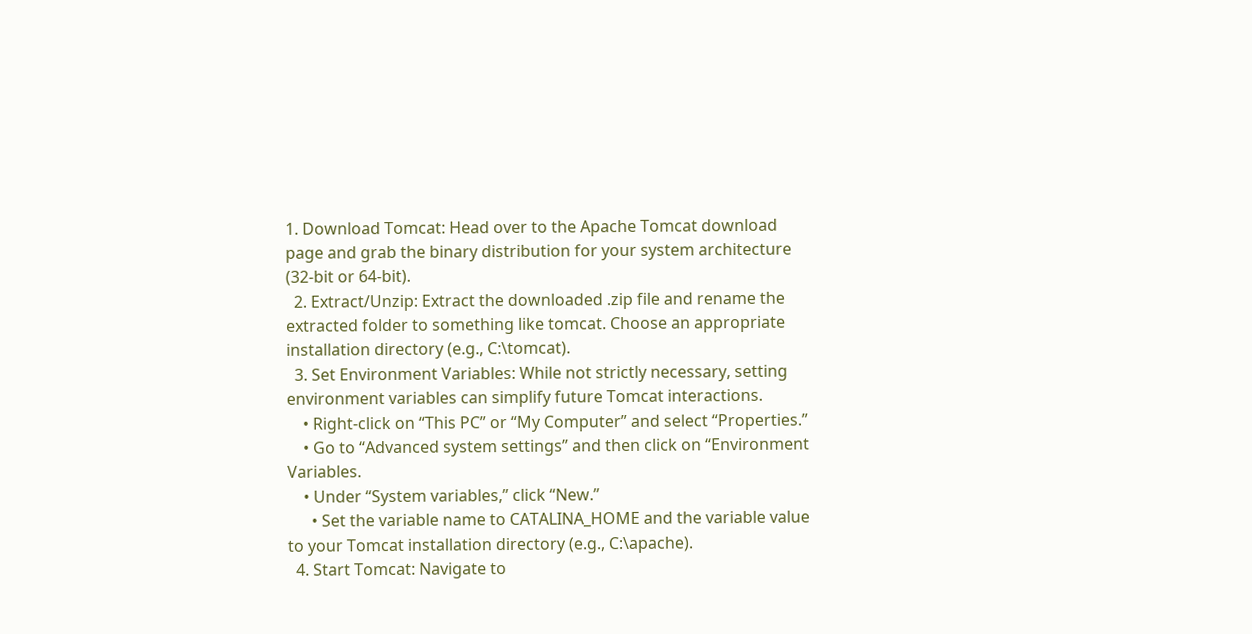1. Download Tomcat: Head over to the Apache Tomcat download page and grab the binary distribution for your system architecture (32-bit or 64-bit).
  2. Extract/Unzip: Extract the downloaded .zip file and rename the extracted folder to something like tomcat. Choose an appropriate installation directory (e.g., C:\tomcat).
  3. Set Environment Variables: While not strictly necessary, setting environment variables can simplify future Tomcat interactions.
    • Right-click on “This PC” or “My Computer” and select “Properties.”
    • Go to “Advanced system settings” and then click on “Environment Variables.
    • Under “System variables,” click “New.”
      • Set the variable name to CATALINA_HOME and the variable value to your Tomcat installation directory (e.g., C:\apache).
  4. Start Tomcat: Navigate to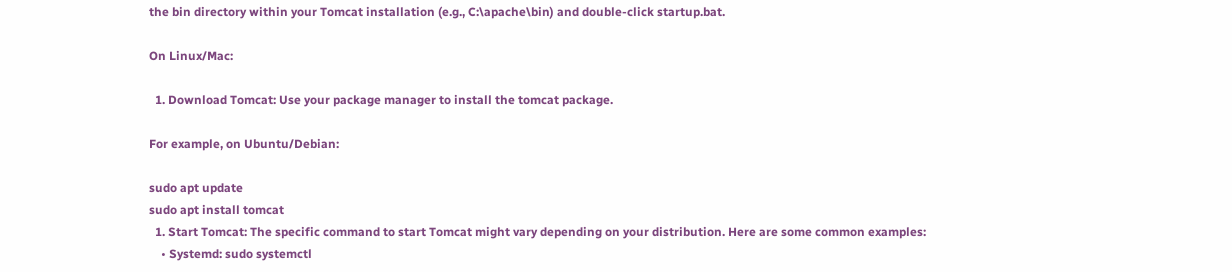the bin directory within your Tomcat installation (e.g., C:\apache\bin) and double-click startup.bat.

On Linux/Mac:

  1. Download Tomcat: Use your package manager to install the tomcat package.

For example, on Ubuntu/Debian:

sudo apt update
sudo apt install tomcat
  1. Start Tomcat: The specific command to start Tomcat might vary depending on your distribution. Here are some common examples:
    • Systemd: sudo systemctl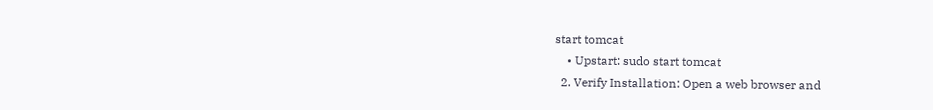start tomcat
    • Upstart: sudo start tomcat
  2. Verify Installation: Open a web browser and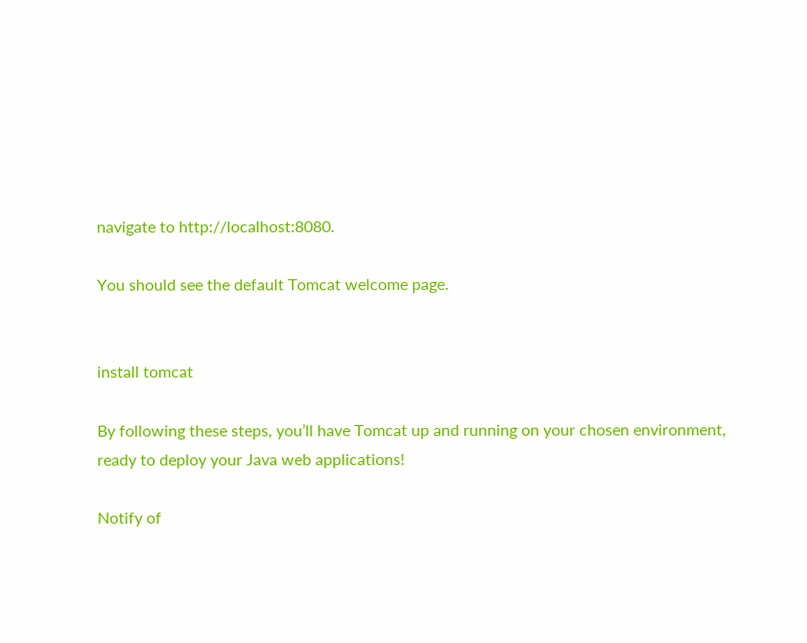navigate to http://localhost:8080.

You should see the default Tomcat welcome page.


install tomcat

By following these steps, you’ll have Tomcat up and running on your chosen environment, ready to deploy your Java web applications!

Notify of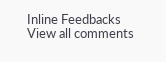Inline Feedbacks
View all comments